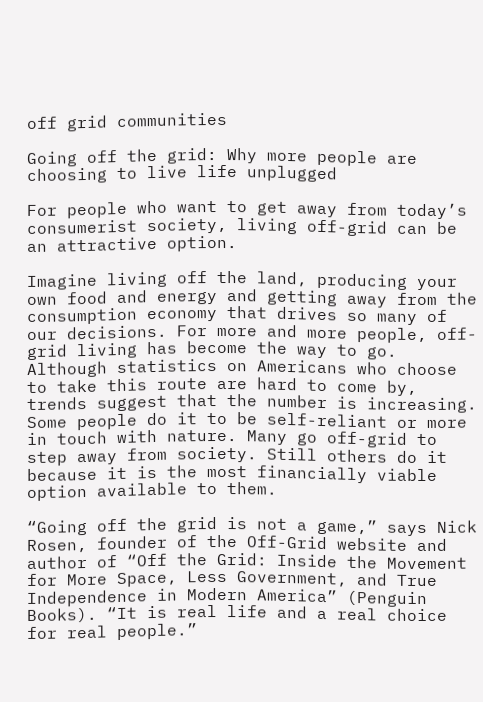off grid communities

Going off the grid: Why more people are choosing to live life unplugged

For people who want to get away from today’s consumerist society, living off-grid can be an attractive option.

Imagine living off the land, producing your own food and energy and getting away from the consumption economy that drives so many of our decisions. For more and more people, off-grid living has become the way to go. Although statistics on Americans who choose to take this route are hard to come by, trends suggest that the number is increasing. Some people do it to be self-reliant or more in touch with nature. Many go off-grid to step away from society. Still others do it because it is the most financially viable option available to them.

“Going off the grid is not a game,” says Nick Rosen, founder of the Off-Grid website and author of “Off the Grid: Inside the Movement for More Space, Less Government, and True Independence in Modern America” (Penguin Books). “It is real life and a real choice for real people.”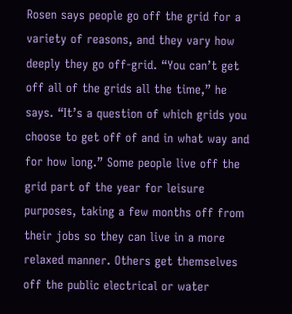Rosen says people go off the grid for a variety of reasons, and they vary how deeply they go off-grid. “You can’t get off all of the grids all the time,” he says. “It’s a question of which grids you choose to get off of and in what way and for how long.” Some people live off the grid part of the year for leisure purposes, taking a few months off from their jobs so they can live in a more relaxed manner. Others get themselves off the public electrical or water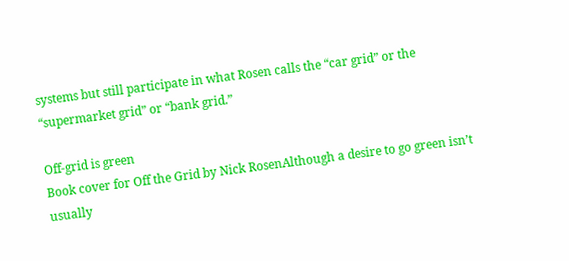systems but still participate in what Rosen calls the “car grid” or the “supermarket grid” or “bank grid.”

Off-grid is green
Book cover for Off the Grid by Nick RosenAlthough a desire to go green isn’t usually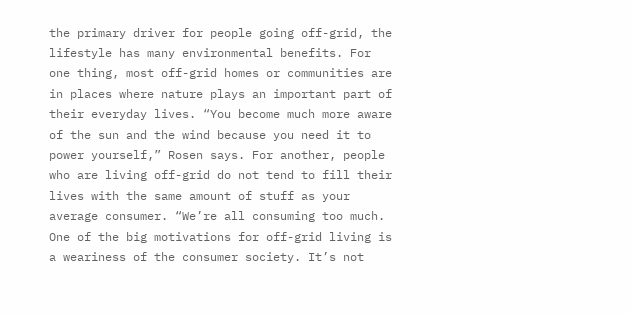the primary driver for people going off-grid, the lifestyle has many environmental benefits. For one thing, most off-grid homes or communities are in places where nature plays an important part of their everyday lives. “You become much more aware of the sun and the wind because you need it to power yourself,” Rosen says. For another, people who are living off-grid do not tend to fill their lives with the same amount of stuff as your average consumer. “We’re all consuming too much. One of the big motivations for off-grid living is a weariness of the consumer society. It’s not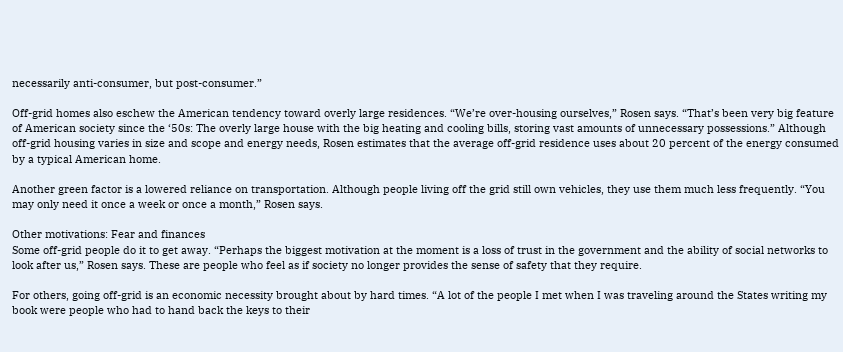necessarily anti-consumer, but post-consumer.”

Off-grid homes also eschew the American tendency toward overly large residences. “We’re over-housing ourselves,” Rosen says. “That’s been very big feature of American society since the ‘50s: The overly large house with the big heating and cooling bills, storing vast amounts of unnecessary possessions.” Although off-grid housing varies in size and scope and energy needs, Rosen estimates that the average off-grid residence uses about 20 percent of the energy consumed by a typical American home.

Another green factor is a lowered reliance on transportation. Although people living off the grid still own vehicles, they use them much less frequently. “You may only need it once a week or once a month,” Rosen says.

Other motivations: Fear and finances
Some off-grid people do it to get away. “Perhaps the biggest motivation at the moment is a loss of trust in the government and the ability of social networks to look after us,” Rosen says. These are people who feel as if society no longer provides the sense of safety that they require.

For others, going off-grid is an economic necessity brought about by hard times. “A lot of the people I met when I was traveling around the States writing my book were people who had to hand back the keys to their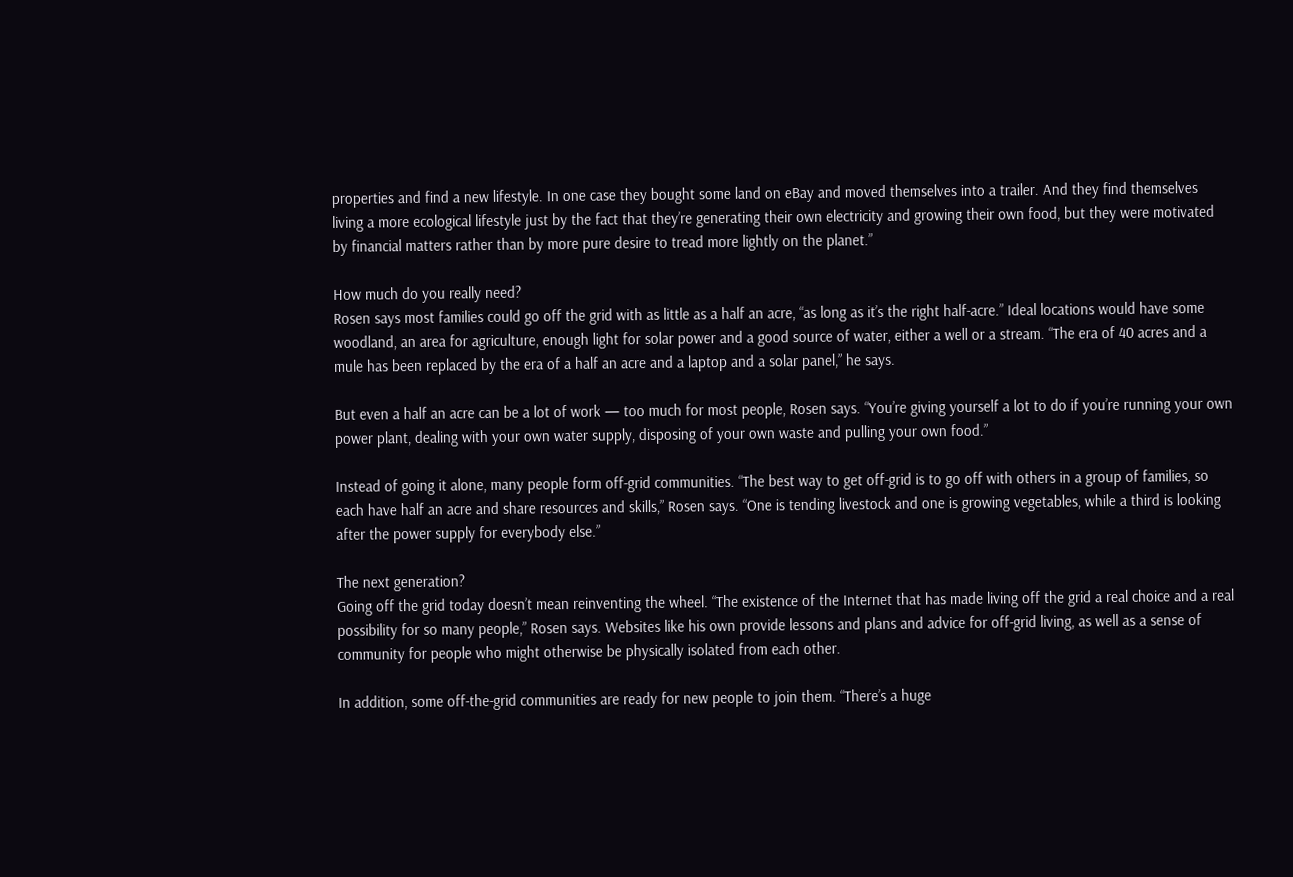properties and find a new lifestyle. In one case they bought some land on eBay and moved themselves into a trailer. And they find themselves living a more ecological lifestyle just by the fact that they’re generating their own electricity and growing their own food, but they were motivated by financial matters rather than by more pure desire to tread more lightly on the planet.”

How much do you really need?
Rosen says most families could go off the grid with as little as a half an acre, “as long as it’s the right half-acre.” Ideal locations would have some woodland, an area for agriculture, enough light for solar power and a good source of water, either a well or a stream. “The era of 40 acres and a mule has been replaced by the era of a half an acre and a laptop and a solar panel,” he says.

But even a half an acre can be a lot of work — too much for most people, Rosen says. “You’re giving yourself a lot to do if you’re running your own power plant, dealing with your own water supply, disposing of your own waste and pulling your own food.”

Instead of going it alone, many people form off-grid communities. “The best way to get off-grid is to go off with others in a group of families, so each have half an acre and share resources and skills,” Rosen says. “One is tending livestock and one is growing vegetables, while a third is looking after the power supply for everybody else.”

The next generation?
Going off the grid today doesn’t mean reinventing the wheel. “The existence of the Internet that has made living off the grid a real choice and a real possibility for so many people,” Rosen says. Websites like his own provide lessons and plans and advice for off-grid living, as well as a sense of community for people who might otherwise be physically isolated from each other.

In addition, some off-the-grid communities are ready for new people to join them. “There’s a huge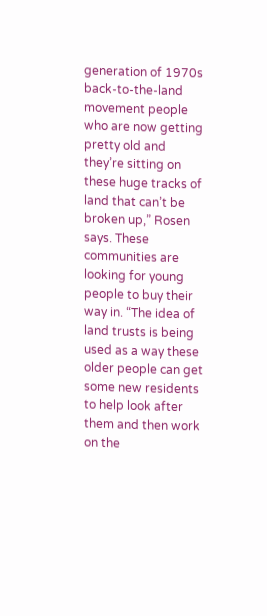generation of 1970s back-to-the-land movement people who are now getting pretty old and they’re sitting on these huge tracks of land that can’t be broken up,” Rosen says. These communities are looking for young people to buy their way in. “The idea of land trusts is being used as a way these older people can get some new residents to help look after them and then work on the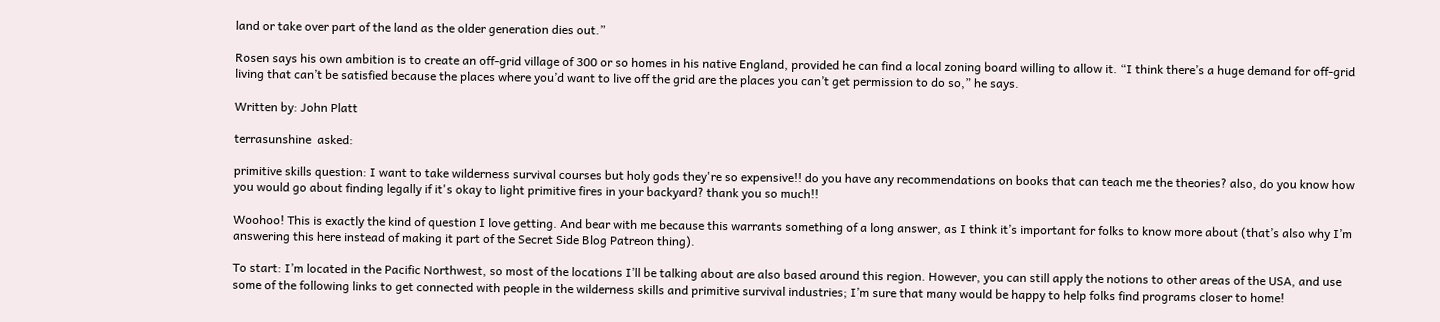land or take over part of the land as the older generation dies out.”

Rosen says his own ambition is to create an off-grid village of 300 or so homes in his native England, provided he can find a local zoning board willing to allow it. “I think there’s a huge demand for off-grid living that can’t be satisfied because the places where you’d want to live off the grid are the places you can’t get permission to do so,” he says.

Written by: John Platt

terrasunshine  asked:

primitive skills question: I want to take wilderness survival courses but holy gods they're so expensive!! do you have any recommendations on books that can teach me the theories? also, do you know how you would go about finding legally if it's okay to light primitive fires in your backyard? thank you so much!!

Woohoo! This is exactly the kind of question I love getting. And bear with me because this warrants something of a long answer, as I think it’s important for folks to know more about (that’s also why I’m answering this here instead of making it part of the Secret Side Blog Patreon thing).

To start: I’m located in the Pacific Northwest, so most of the locations I’ll be talking about are also based around this region. However, you can still apply the notions to other areas of the USA, and use some of the following links to get connected with people in the wilderness skills and primitive survival industries; I’m sure that many would be happy to help folks find programs closer to home!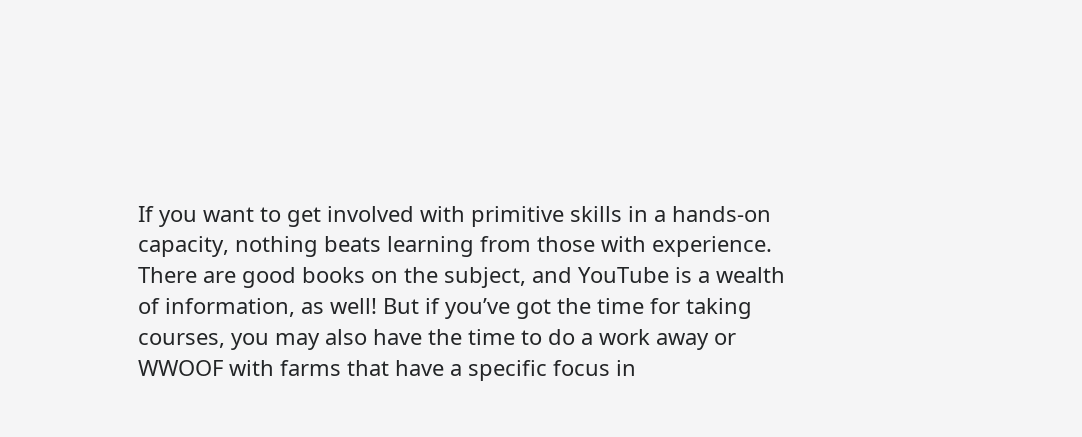If you want to get involved with primitive skills in a hands-on capacity, nothing beats learning from those with experience. There are good books on the subject, and YouTube is a wealth of information, as well! But if you’ve got the time for taking courses, you may also have the time to do a work away or WWOOF with farms that have a specific focus in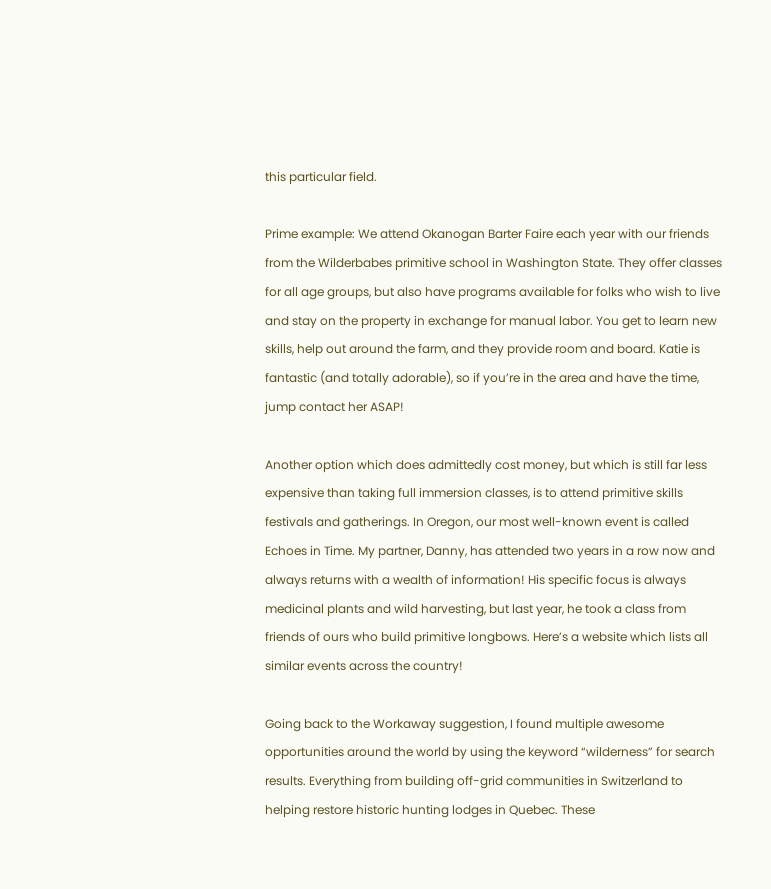this particular field.

Prime example: We attend Okanogan Barter Faire each year with our friends from the Wilderbabes primitive school in Washington State. They offer classes for all age groups, but also have programs available for folks who wish to live and stay on the property in exchange for manual labor. You get to learn new skills, help out around the farm, and they provide room and board. Katie is fantastic (and totally adorable), so if you’re in the area and have the time, jump contact her ASAP!

Another option which does admittedly cost money, but which is still far less expensive than taking full immersion classes, is to attend primitive skills festivals and gatherings. In Oregon, our most well-known event is called Echoes in Time. My partner, Danny, has attended two years in a row now and always returns with a wealth of information! His specific focus is always medicinal plants and wild harvesting, but last year, he took a class from friends of ours who build primitive longbows. Here’s a website which lists all similar events across the country!

Going back to the Workaway suggestion, I found multiple awesome opportunities around the world by using the keyword “wilderness” for search results. Everything from building off-grid communities in Switzerland to helping restore historic hunting lodges in Quebec. These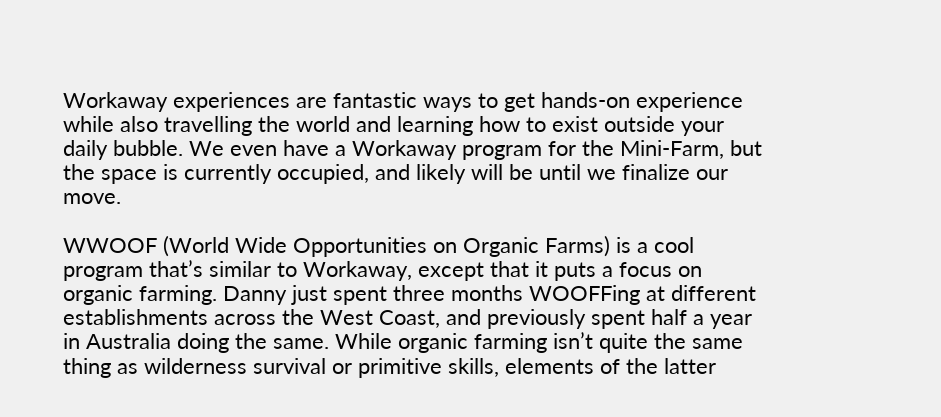Workaway experiences are fantastic ways to get hands-on experience while also travelling the world and learning how to exist outside your daily bubble. We even have a Workaway program for the Mini-Farm, but the space is currently occupied, and likely will be until we finalize our move.

WWOOF (World Wide Opportunities on Organic Farms) is a cool program that’s similar to Workaway, except that it puts a focus on organic farming. Danny just spent three months WOOFFing at different establishments across the West Coast, and previously spent half a year in Australia doing the same. While organic farming isn’t quite the same thing as wilderness survival or primitive skills, elements of the latter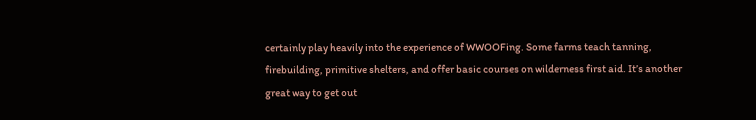certainly play heavily into the experience of WWOOFing. Some farms teach tanning, firebuilding, primitive shelters, and offer basic courses on wilderness first aid. It’s another great way to get out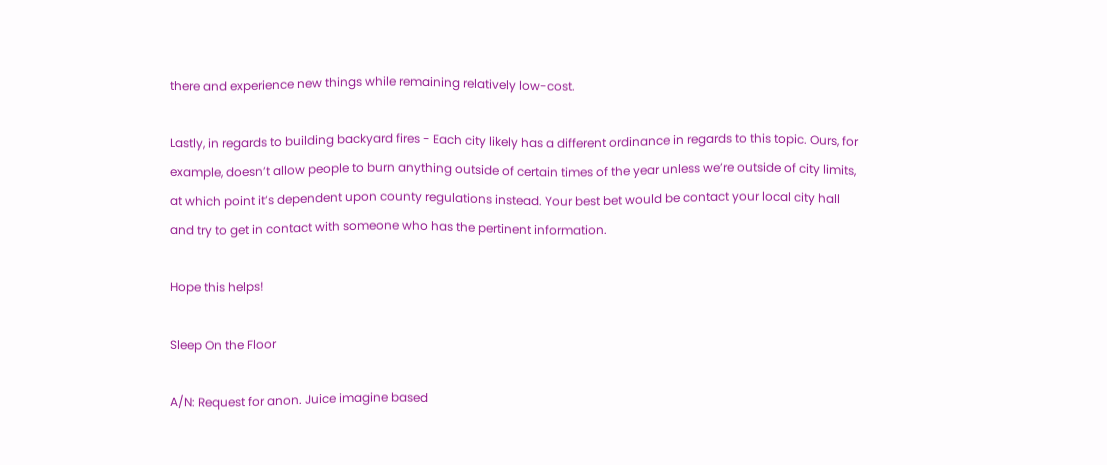there and experience new things while remaining relatively low-cost.

Lastly, in regards to building backyard fires - Each city likely has a different ordinance in regards to this topic. Ours, for example, doesn’t allow people to burn anything outside of certain times of the year unless we’re outside of city limits, at which point it’s dependent upon county regulations instead. Your best bet would be contact your local city hall and try to get in contact with someone who has the pertinent information.

Hope this helps!

Sleep On the Floor

A/N: Request for anon. Juice imagine based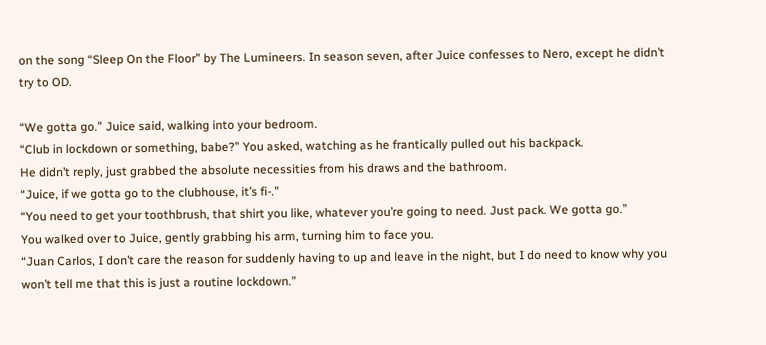on the song “Sleep On the Floor” by The Lumineers. In season seven, after Juice confesses to Nero, except he didn’t try to OD.

“We gotta go.” Juice said, walking into your bedroom.
“Club in lockdown or something, babe?” You asked, watching as he frantically pulled out his backpack.
He didn’t reply, just grabbed the absolute necessities from his draws and the bathroom.
“Juice, if we gotta go to the clubhouse, it’s fi-.”
“You need to get your toothbrush, that shirt you like, whatever you’re going to need. Just pack. We gotta go.”
You walked over to Juice, gently grabbing his arm, turning him to face you.
“Juan Carlos, I don’t care the reason for suddenly having to up and leave in the night, but I do need to know why you won’t tell me that this is just a routine lockdown.”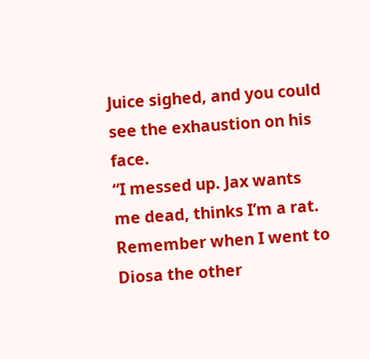Juice sighed, and you could see the exhaustion on his face.
“I messed up. Jax wants me dead, thinks I’m a rat. Remember when I went to Diosa the other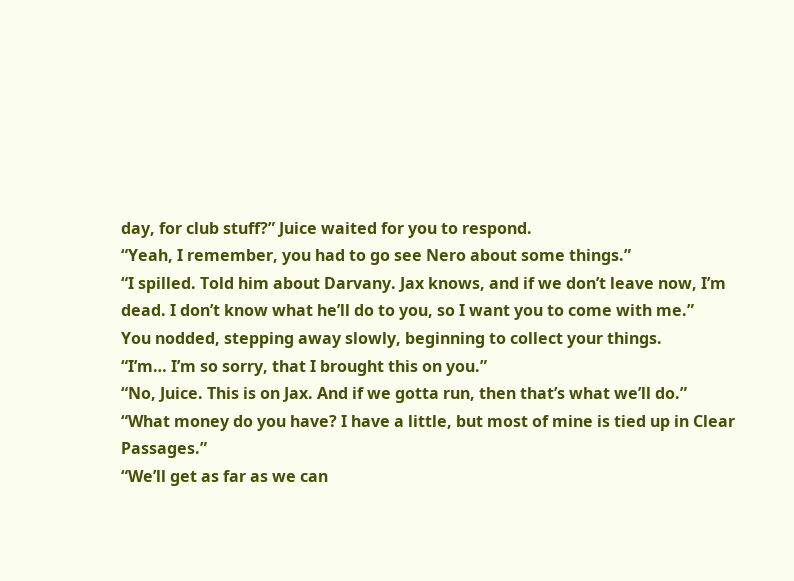day, for club stuff?” Juice waited for you to respond.
“Yeah, I remember, you had to go see Nero about some things.”
“I spilled. Told him about Darvany. Jax knows, and if we don’t leave now, I’m dead. I don’t know what he’ll do to you, so I want you to come with me.”
You nodded, stepping away slowly, beginning to collect your things.
“I’m… I’m so sorry, that I brought this on you.”
“No, Juice. This is on Jax. And if we gotta run, then that’s what we’ll do.”
“What money do you have? I have a little, but most of mine is tied up in Clear Passages.”
“We’ll get as far as we can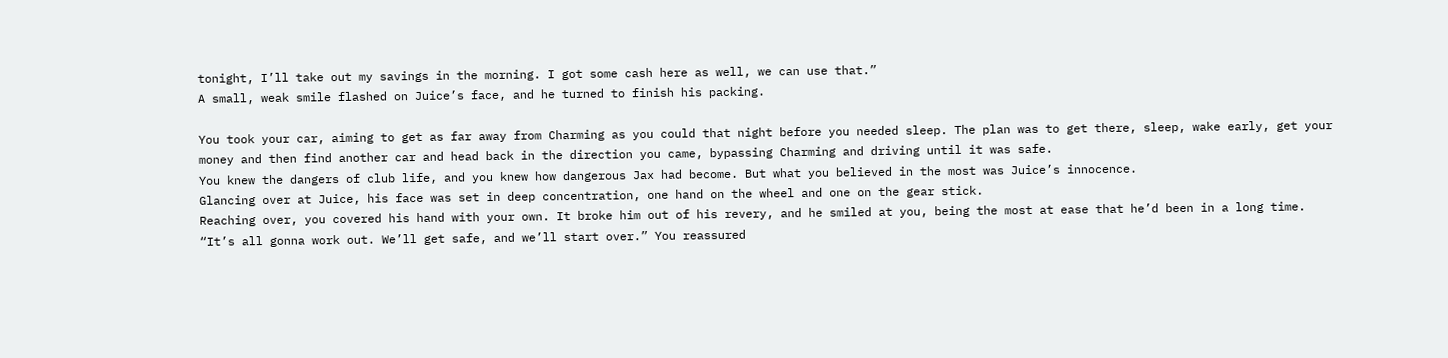tonight, I’ll take out my savings in the morning. I got some cash here as well, we can use that.”
A small, weak smile flashed on Juice’s face, and he turned to finish his packing.

You took your car, aiming to get as far away from Charming as you could that night before you needed sleep. The plan was to get there, sleep, wake early, get your money and then find another car and head back in the direction you came, bypassing Charming and driving until it was safe.
You knew the dangers of club life, and you knew how dangerous Jax had become. But what you believed in the most was Juice’s innocence.
Glancing over at Juice, his face was set in deep concentration, one hand on the wheel and one on the gear stick.
Reaching over, you covered his hand with your own. It broke him out of his revery, and he smiled at you, being the most at ease that he’d been in a long time.
“It’s all gonna work out. We’ll get safe, and we’ll start over.” You reassured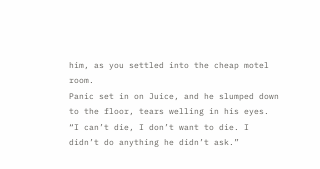him, as you settled into the cheap motel room.
Panic set in on Juice, and he slumped down to the floor, tears welling in his eyes.
“I can’t die, I don’t want to die. I didn’t do anything he didn’t ask.”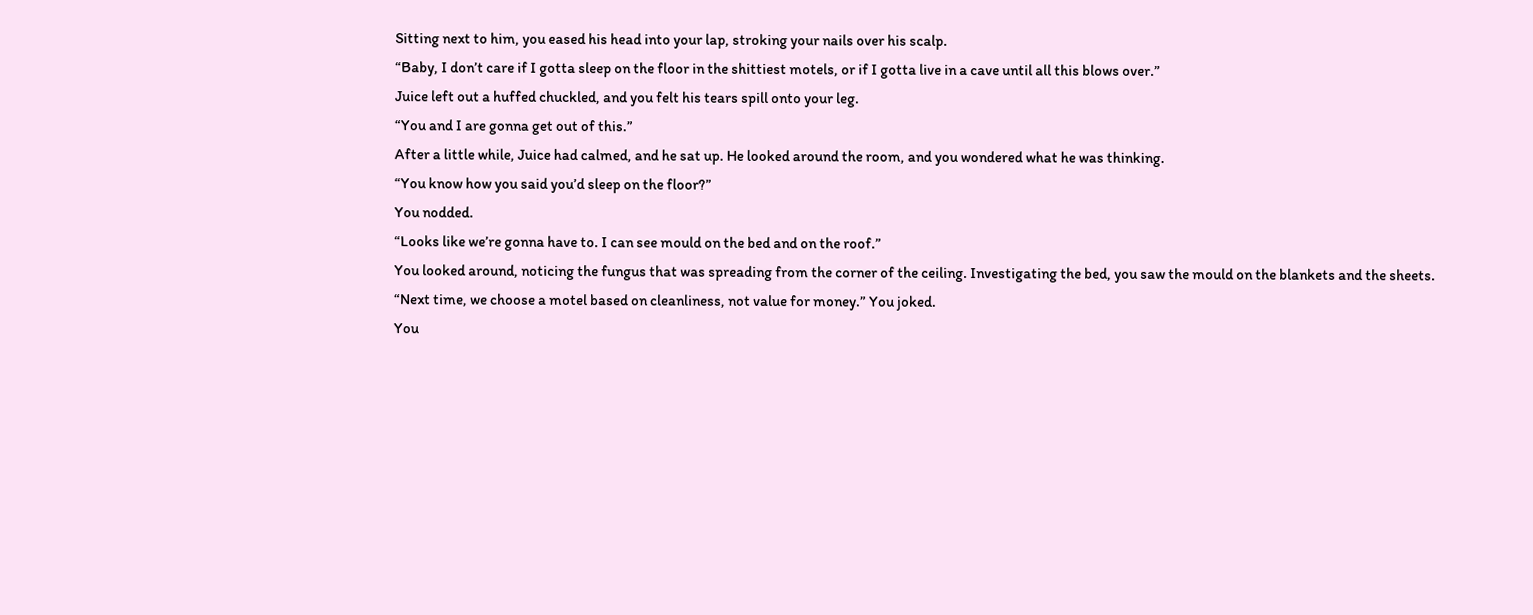Sitting next to him, you eased his head into your lap, stroking your nails over his scalp.
“Baby, I don’t care if I gotta sleep on the floor in the shittiest motels, or if I gotta live in a cave until all this blows over.”
Juice left out a huffed chuckled, and you felt his tears spill onto your leg.
“You and I are gonna get out of this.”
After a little while, Juice had calmed, and he sat up. He looked around the room, and you wondered what he was thinking.
“You know how you said you’d sleep on the floor?”
You nodded.
“Looks like we’re gonna have to. I can see mould on the bed and on the roof.”
You looked around, noticing the fungus that was spreading from the corner of the ceiling. Investigating the bed, you saw the mould on the blankets and the sheets.
“Next time, we choose a motel based on cleanliness, not value for money.” You joked.
You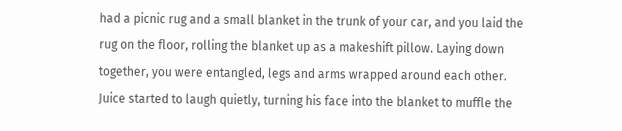had a picnic rug and a small blanket in the trunk of your car, and you laid the rug on the floor, rolling the blanket up as a makeshift pillow. Laying down together, you were entangled, legs and arms wrapped around each other.
Juice started to laugh quietly, turning his face into the blanket to muffle the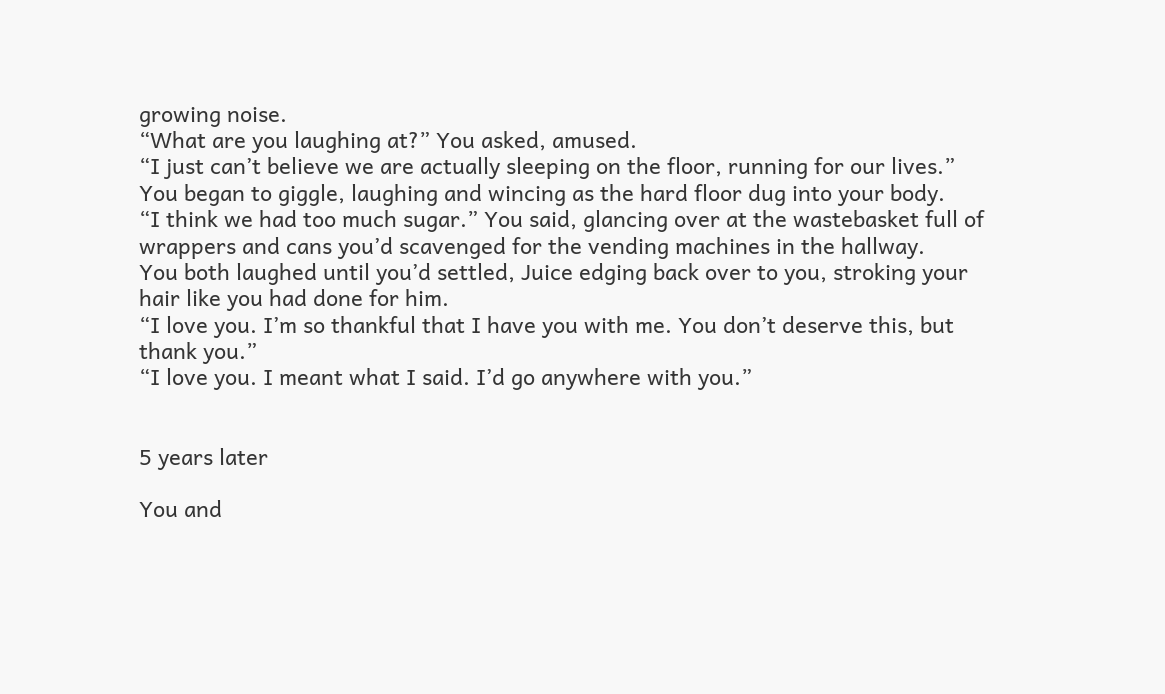growing noise.
“What are you laughing at?” You asked, amused.
“I just can’t believe we are actually sleeping on the floor, running for our lives.”
You began to giggle, laughing and wincing as the hard floor dug into your body.
“I think we had too much sugar.” You said, glancing over at the wastebasket full of wrappers and cans you’d scavenged for the vending machines in the hallway.
You both laughed until you’d settled, Juice edging back over to you, stroking your hair like you had done for him.
“I love you. I’m so thankful that I have you with me. You don’t deserve this, but thank you.”
“I love you. I meant what I said. I’d go anywhere with you.”


5 years later

You and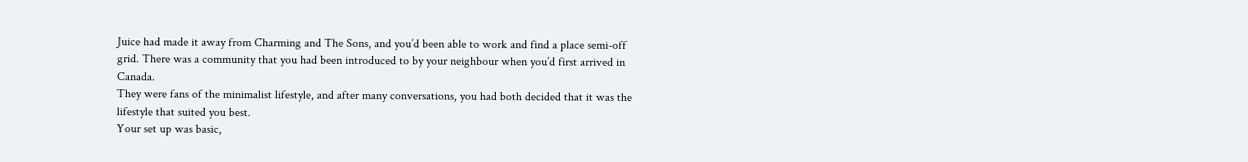Juice had made it away from Charming and The Sons, and you’d been able to work and find a place semi-off grid. There was a community that you had been introduced to by your neighbour when you’d first arrived in Canada.
They were fans of the minimalist lifestyle, and after many conversations, you had both decided that it was the lifestyle that suited you best.
Your set up was basic,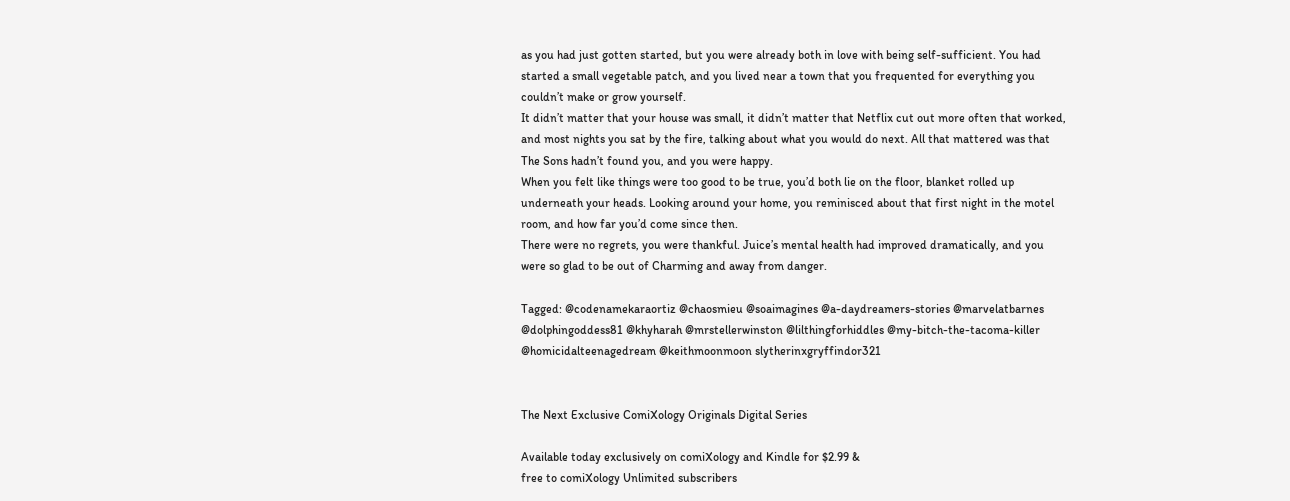as you had just gotten started, but you were already both in love with being self-sufficient. You had started a small vegetable patch, and you lived near a town that you frequented for everything you couldn’t make or grow yourself.
It didn’t matter that your house was small, it didn’t matter that Netflix cut out more often that worked, and most nights you sat by the fire, talking about what you would do next. All that mattered was that The Sons hadn’t found you, and you were happy.
When you felt like things were too good to be true, you’d both lie on the floor, blanket rolled up underneath your heads. Looking around your home, you reminisced about that first night in the motel room, and how far you’d come since then.
There were no regrets, you were thankful. Juice’s mental health had improved dramatically, and you were so glad to be out of Charming and away from danger.

Tagged: @codenamekaraortiz @chaosmieu @soaimagines @a-daydreamers-stories @marvelatbarnes @dolphingoddess81 @khyharah @mrstellerwinston @lilthingforhiddles @my-bitch-the-tacoma-killer @homicidalteenagedream @keithmoonmoon slytherinxgryffindor321


The Next Exclusive ComiXology Originals Digital Series

Available today exclusively on comiXology and Kindle for $2.99 &
free to comiXology Unlimited subscribers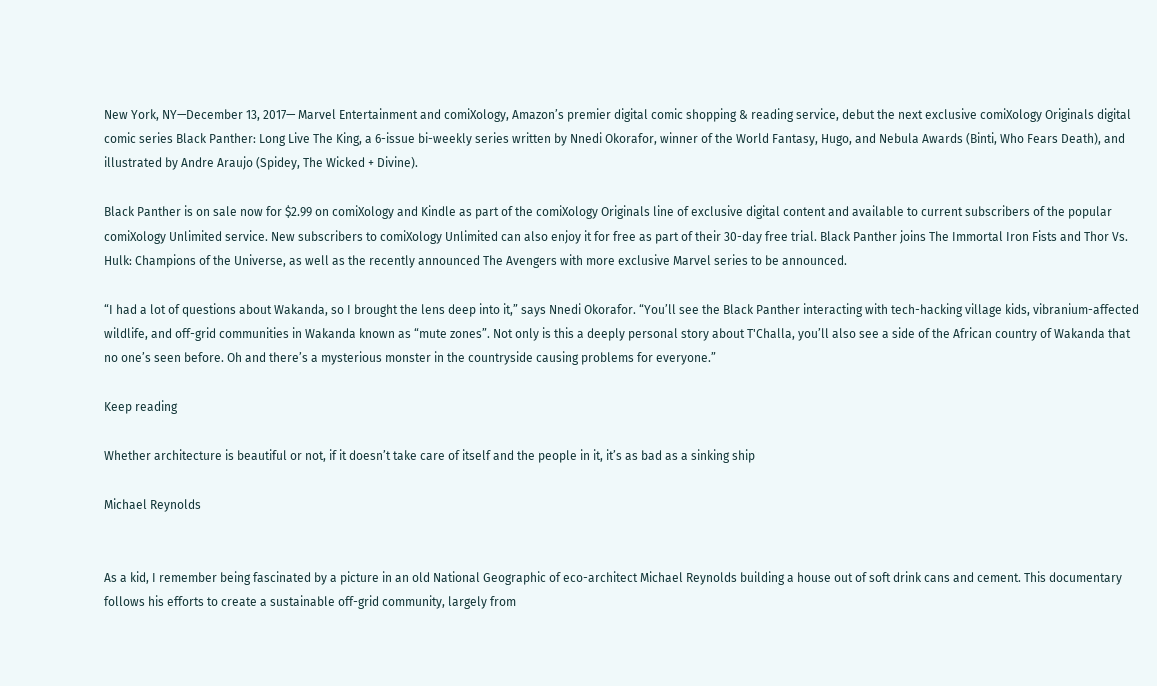New York, NY—December 13, 2017— Marvel Entertainment and comiXology, Amazon’s premier digital comic shopping & reading service, debut the next exclusive comiXology Originals digital comic series Black Panther: Long Live The King, a 6-issue bi-weekly series written by Nnedi Okorafor, winner of the World Fantasy, Hugo, and Nebula Awards (Binti, Who Fears Death), and illustrated by Andre Araujo (Spidey, The Wicked + Divine).

Black Panther is on sale now for $2.99 on comiXology and Kindle as part of the comiXology Originals line of exclusive digital content and available to current subscribers of the popular comiXology Unlimited service. New subscribers to comiXology Unlimited can also enjoy it for free as part of their 30-day free trial. Black Panther joins The Immortal Iron Fists and Thor Vs. Hulk: Champions of the Universe, as well as the recently announced The Avengers with more exclusive Marvel series to be announced.

“I had a lot of questions about Wakanda, so I brought the lens deep into it,” says Nnedi Okorafor. “You’ll see the Black Panther interacting with tech-hacking village kids, vibranium-affected wildlife, and off-grid communities in Wakanda known as “mute zones”. Not only is this a deeply personal story about T'Challa, you’ll also see a side of the African country of Wakanda that no one’s seen before. Oh and there’s a mysterious monster in the countryside causing problems for everyone.”

Keep reading

Whether architecture is beautiful or not, if it doesn’t take care of itself and the people in it, it’s as bad as a sinking ship

Michael Reynolds


As a kid, I remember being fascinated by a picture in an old National Geographic of eco-architect Michael Reynolds building a house out of soft drink cans and cement. This documentary follows his efforts to create a sustainable off-grid community, largely from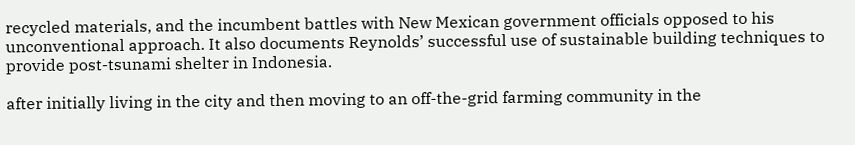recycled materials, and the incumbent battles with New Mexican government officials opposed to his unconventional approach. It also documents Reynolds’ successful use of sustainable building techniques to provide post-tsunami shelter in Indonesia.

after initially living in the city and then moving to an off-the-grid farming community in the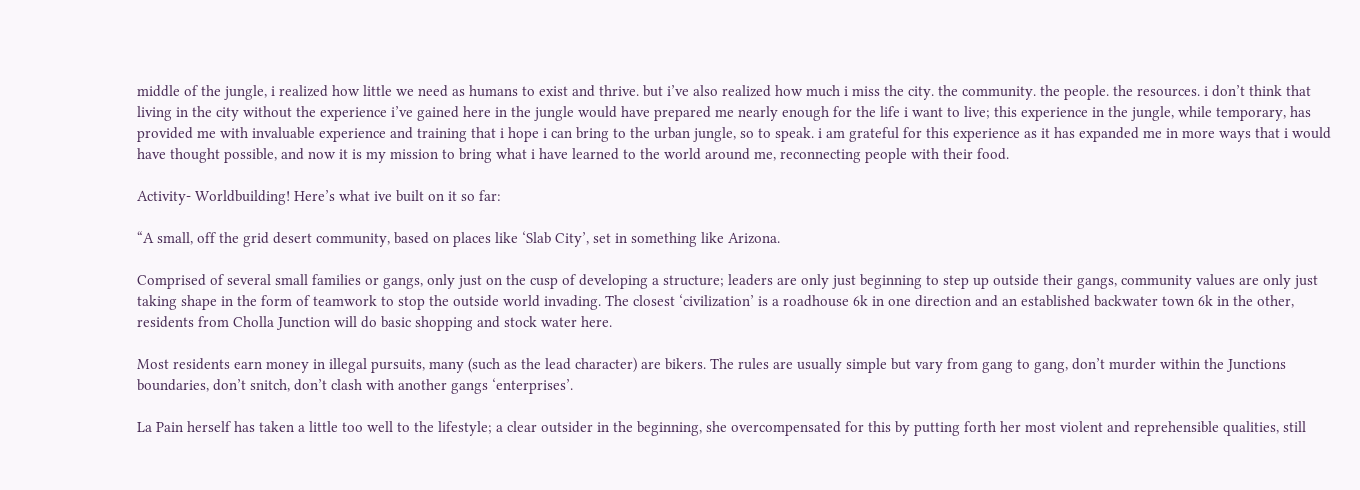middle of the jungle, i realized how little we need as humans to exist and thrive. but i’ve also realized how much i miss the city. the community. the people. the resources. i don’t think that living in the city without the experience i’ve gained here in the jungle would have prepared me nearly enough for the life i want to live; this experience in the jungle, while temporary, has provided me with invaluable experience and training that i hope i can bring to the urban jungle, so to speak. i am grateful for this experience as it has expanded me in more ways that i would have thought possible, and now it is my mission to bring what i have learned to the world around me, reconnecting people with their food.

Activity- Worldbuilding! Here’s what ive built on it so far:

“A small, off the grid desert community, based on places like ‘Slab City’, set in something like Arizona.

Comprised of several small families or gangs, only just on the cusp of developing a structure; leaders are only just beginning to step up outside their gangs, community values are only just taking shape in the form of teamwork to stop the outside world invading. The closest ‘civilization’ is a roadhouse 6k in one direction and an established backwater town 6k in the other, residents from Cholla Junction will do basic shopping and stock water here.

Most residents earn money in illegal pursuits, many (such as the lead character) are bikers. The rules are usually simple but vary from gang to gang, don’t murder within the Junctions boundaries, don’t snitch, don’t clash with another gangs ‘enterprises’.

La Pain herself has taken a little too well to the lifestyle; a clear outsider in the beginning, she overcompensated for this by putting forth her most violent and reprehensible qualities, still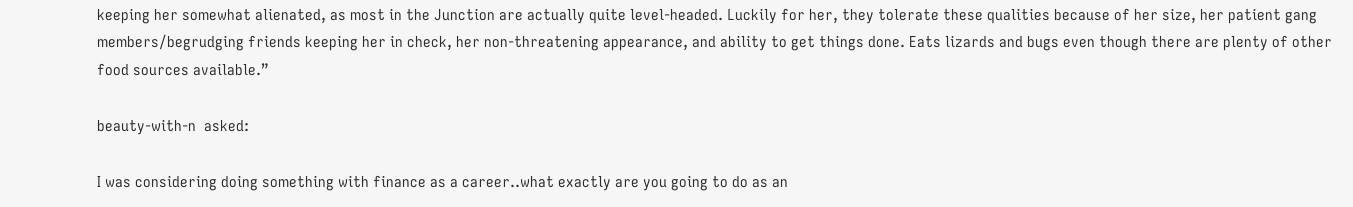keeping her somewhat alienated, as most in the Junction are actually quite level-headed. Luckily for her, they tolerate these qualities because of her size, her patient gang members/begrudging friends keeping her in check, her non-threatening appearance, and ability to get things done. Eats lizards and bugs even though there are plenty of other food sources available.”

beauty-with-n  asked:

I was considering doing something with finance as a career..what exactly are you going to do as an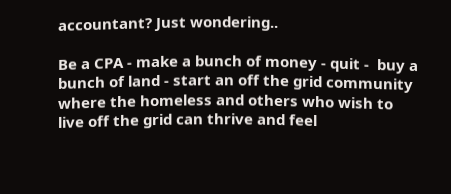accountant? Just wondering..

Be a CPA - make a bunch of money - quit -  buy a bunch of land - start an off the grid community where the homeless and others who wish to live off the grid can thrive and feel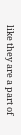like they are a part of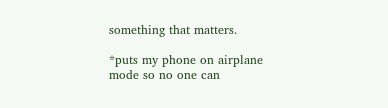something that matters.

*puts my phone on airplane mode so no one can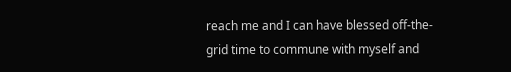reach me and I can have blessed off-the-grid time to commune with myself and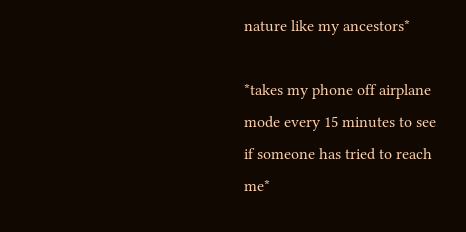nature like my ancestors*

*takes my phone off airplane mode every 15 minutes to see if someone has tried to reach me*